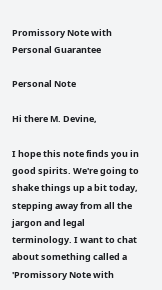Promissory Note with Personal Guarantee

Personal Note

Hi there M. Devine,

I hope this note finds you in good spirits. We're going to shake things up a bit today, stepping away from all the jargon and legal terminology. I want to chat about something called a 'Promissory Note with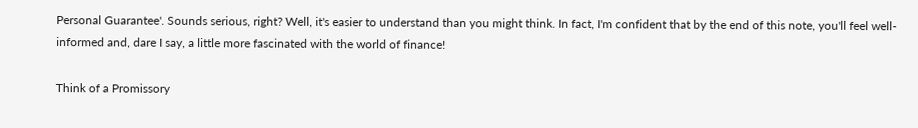Personal Guarantee'. Sounds serious, right? Well, it's easier to understand than you might think. In fact, I'm confident that by the end of this note, you'll feel well-informed and, dare I say, a little more fascinated with the world of finance!

Think of a Promissory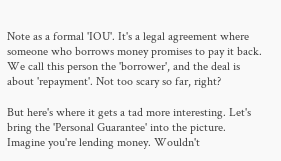Note as a formal 'IOU'. It's a legal agreement where someone who borrows money promises to pay it back. We call this person the 'borrower', and the deal is about 'repayment'. Not too scary so far, right?

But here's where it gets a tad more interesting. Let's bring the 'Personal Guarantee' into the picture. Imagine you're lending money. Wouldn't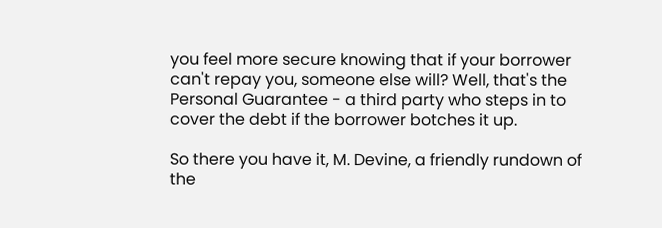you feel more secure knowing that if your borrower can't repay you, someone else will? Well, that's the Personal Guarantee - a third party who steps in to cover the debt if the borrower botches it up.

So there you have it, M. Devine, a friendly rundown of the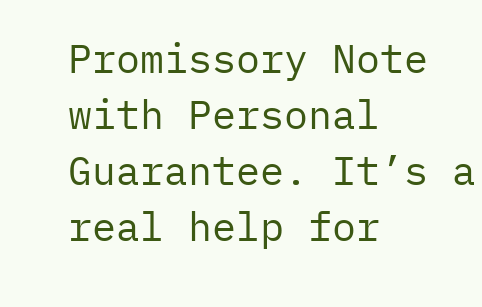Promissory Note with Personal Guarantee. It’s a real help for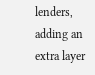lenders, adding an extra layer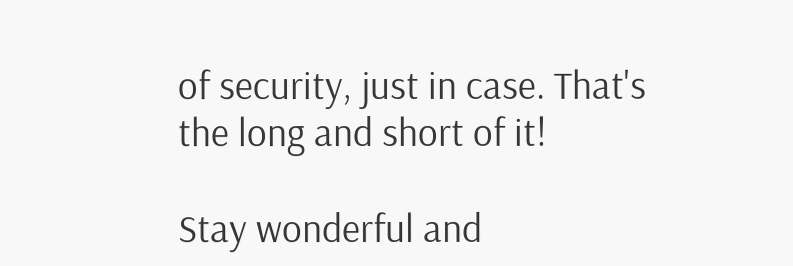of security, just in case. That's the long and short of it!

Stay wonderful and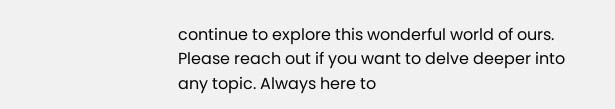continue to explore this wonderful world of ours. Please reach out if you want to delve deeper into any topic. Always here to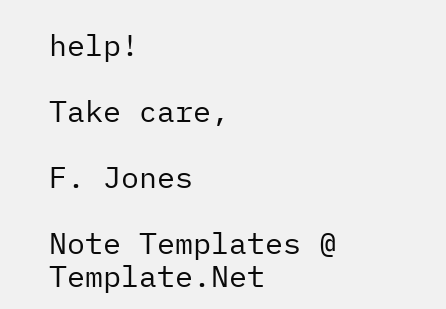help!

Take care,

F. Jones

Note Templates @ Template.Net